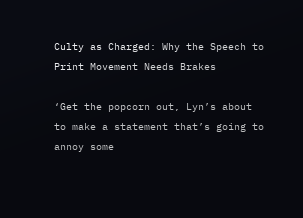Culty as Charged: Why the Speech to Print Movement Needs Brakes

‘Get the popcorn out, Lyn’s about to make a statement that’s going to annoy some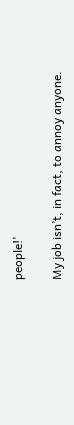people!’

My job isn’t, in fact, to annoy anyone.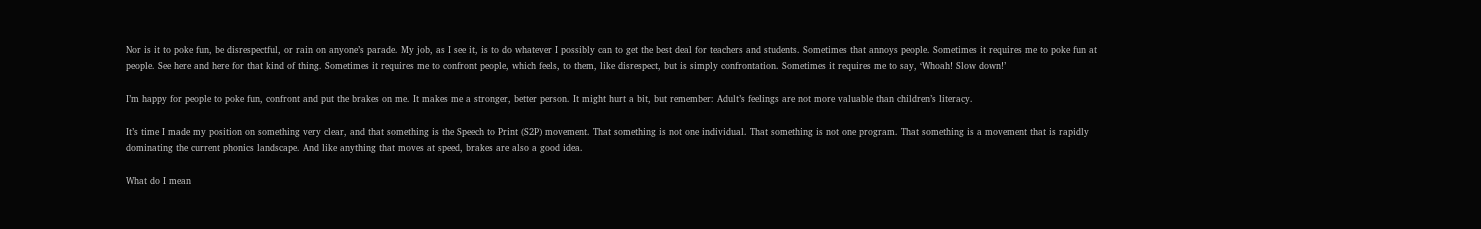Nor is it to poke fun, be disrespectful, or rain on anyone’s parade. My job, as I see it, is to do whatever I possibly can to get the best deal for teachers and students. Sometimes that annoys people. Sometimes it requires me to poke fun at people. See here and here for that kind of thing. Sometimes it requires me to confront people, which feels, to them, like disrespect, but is simply confrontation. Sometimes it requires me to say, ‘Whoah! Slow down!’

I’m happy for people to poke fun, confront and put the brakes on me. It makes me a stronger, better person. It might hurt a bit, but remember: Adult’s feelings are not more valuable than children’s literacy.

It’s time I made my position on something very clear, and that something is the Speech to Print (S2P) movement. That something is not one individual. That something is not one program. That something is a movement that is rapidly dominating the current phonics landscape. And like anything that moves at speed, brakes are also a good idea.

What do I mean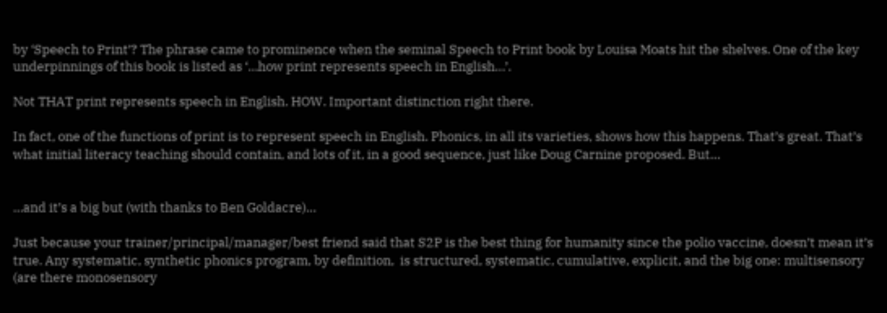by ‘Speech to Print’? The phrase came to prominence when the seminal Speech to Print book by Louisa Moats hit the shelves. One of the key underpinnings of this book is listed as ‘…how print represents speech in English…’.

Not THAT print represents speech in English. HOW. Important distinction right there.

In fact, one of the functions of print is to represent speech in English. Phonics, in all its varieties, shows how this happens. That’s great. That’s what initial literacy teaching should contain, and lots of it, in a good sequence, just like Doug Carnine proposed. But…


…and it’s a big but (with thanks to Ben Goldacre)…

Just because your trainer/principal/manager/best friend said that S2P is the best thing for humanity since the polio vaccine, doesn’t mean it’s true. Any systematic, synthetic phonics program, by definition,  is structured, systematic, cumulative, explicit, and the big one: multisensory (are there monosensory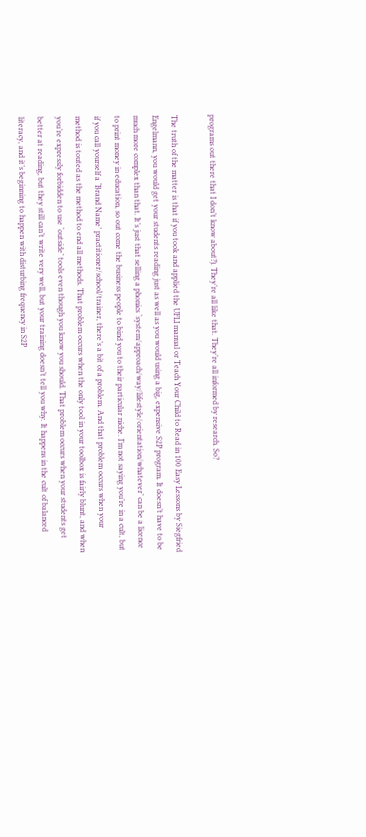programs out there that I don’t know about?). They’re all like that. They’re all informed by research. So?

The truth of the matter is that if you took and applied the UFLI manual or Teach Your Child to Read in 100 Easy Lessons by Siegfried Engelmann, you would get your students reading just as well as you would using a big, expensive S2P program. It doesn’t have to be much more complex than that. It’s just that selling a phonics ‘system/approach/way/lifestyle/orientation/whatever’ can be a licence to print money in education, so out come the business people to bind you to their particular niche. I’m not saying you’re in a cult, but if you call yourself a ‘Brand Name’ practitioner/school/trainer, there’s a bit of a problem. And that problem occurs when your method is touted as the method to end all methods. That problem occurs when the only tool in your toolbox is fairly blunt, and when you’re expressly forbidden to use ‘outside’ tools even though you know you should. That problem occurs when your students get better at reading, but they still can’t write very well, but your training doesn’t tell you why. It happens in the cult of balanced literacy, and it’s beginning to happen with disturbing frequency in S2P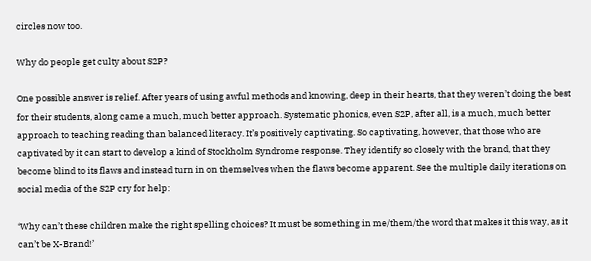circles now too.

Why do people get culty about S2P?

One possible answer is relief. After years of using awful methods and knowing, deep in their hearts, that they weren’t doing the best for their students, along came a much, much better approach. Systematic phonics, even S2P, after all, is a much, much better approach to teaching reading than balanced literacy. It’s positively captivating. So captivating, however, that those who are captivated by it can start to develop a kind of Stockholm Syndrome response. They identify so closely with the brand, that they become blind to its flaws and instead turn in on themselves when the flaws become apparent. See the multiple daily iterations on social media of the S2P cry for help:

‘Why can’t these children make the right spelling choices? It must be something in me/them/the word that makes it this way, as it can’t be X-Brand!’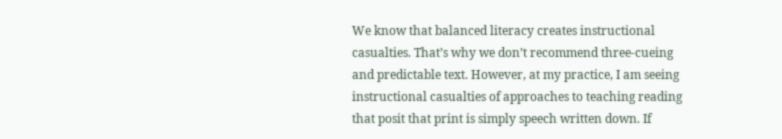We know that balanced literacy creates instructional casualties. That’s why we don’t recommend three-cueing and predictable text. However, at my practice, I am seeing instructional casualties of approaches to teaching reading that posit that print is simply speech written down. If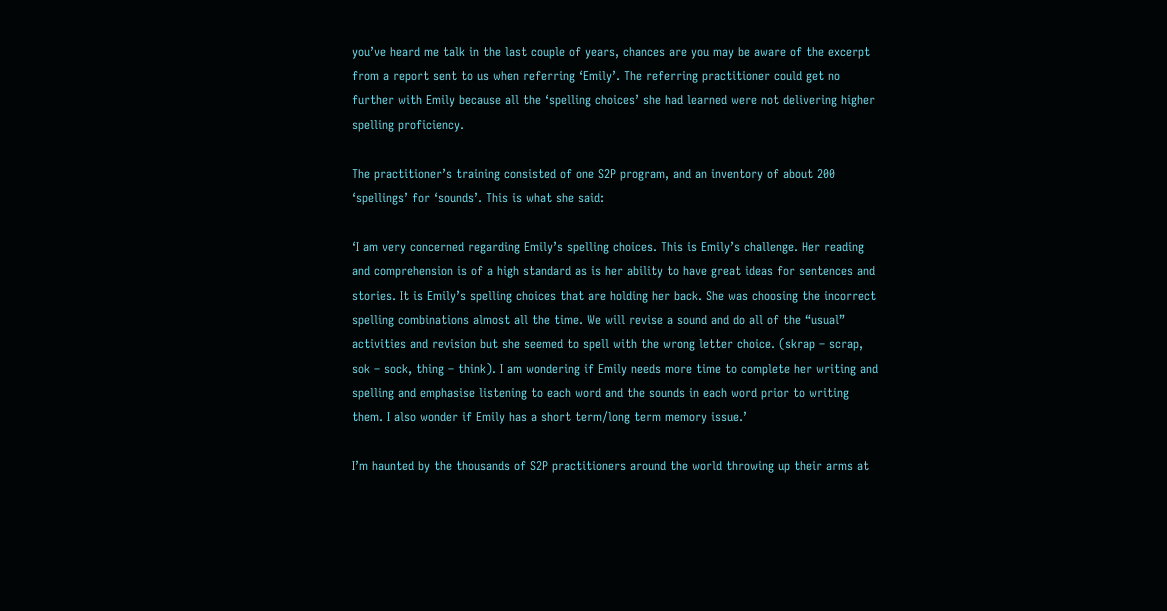you’ve heard me talk in the last couple of years, chances are you may be aware of the excerpt from a report sent to us when referring ‘Emily’. The referring practitioner could get no further with Emily because all the ‘spelling choices’ she had learned were not delivering higher spelling proficiency.

The practitioner’s training consisted of one S2P program, and an inventory of about 200 ‘spellings’ for ‘sounds’. This is what she said:

‘I am very concerned regarding Emily’s spelling choices. This is Emily’s challenge. Her reading and comprehension is of a high standard as is her ability to have great ideas for sentences and stories. It is Emily’s spelling choices that are holding her back. She was choosing the incorrect spelling combinations almost all the time. We will revise a sound and do all of the “usual” activities and revision but she seemed to spell with the wrong letter choice. (skrap – scrap, sok – sock, thing – think). I am wondering if Emily needs more time to complete her writing and spelling and emphasise listening to each word and the sounds in each word prior to writing them. I also wonder if Emily has a short term/long term memory issue.’

I’m haunted by the thousands of S2P practitioners around the world throwing up their arms at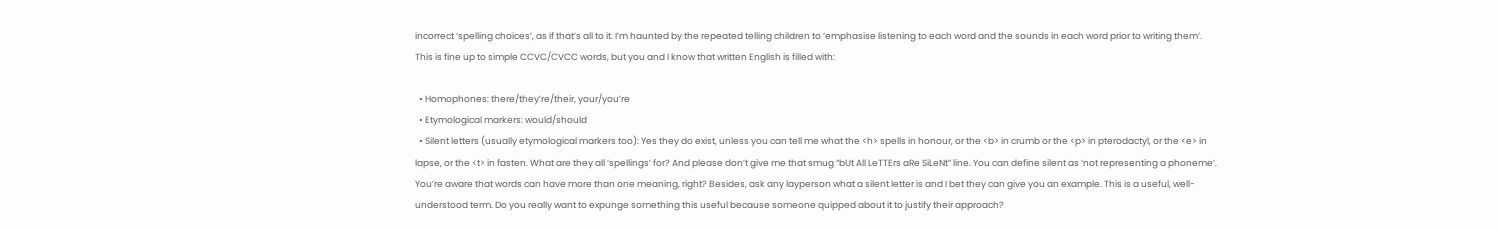incorrect ‘spelling choices’, as if that’s all to it. I’m haunted by the repeated telling children to ‘emphasise listening to each word and the sounds in each word prior to writing them’. This is fine up to simple CCVC/CVCC words, but you and I know that written English is filled with:

  • Homophones: there/they’re/their, your/you’re
  • Etymological markers: would/should
  • Silent letters (usually etymological markers too): Yes they do exist, unless you can tell me what the <h> spells in honour, or the <b> in crumb or the <p> in pterodactyl, or the <e> in lapse, or the <t> in fasten. What are they all ‘spellings’ for? And please don’t give me that smug “bUt All LeTTErs aRe SiLeNt” line. You can define silent as ‘not representing a phoneme’. You’re aware that words can have more than one meaning, right? Besides, ask any layperson what a silent letter is and I bet they can give you an example. This is a useful, well-understood term. Do you really want to expunge something this useful because someone quipped about it to justify their approach?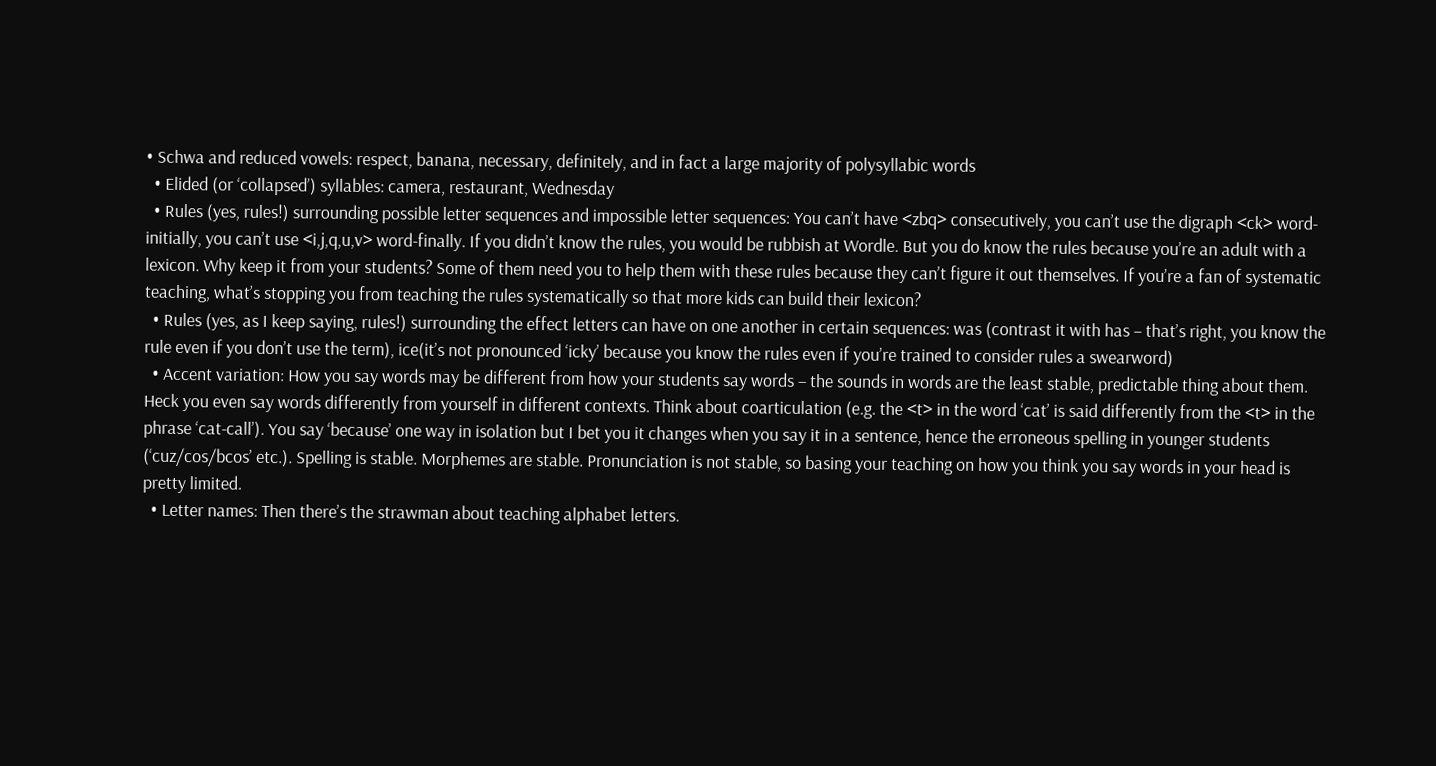• Schwa and reduced vowels: respect, banana, necessary, definitely, and in fact a large majority of polysyllabic words
  • Elided (or ‘collapsed’) syllables: camera, restaurant, Wednesday
  • Rules (yes, rules!) surrounding possible letter sequences and impossible letter sequences: You can’t have <zbq> consecutively, you can’t use the digraph <ck> word-initially, you can’t use <i,j,q,u,v> word-finally. If you didn’t know the rules, you would be rubbish at Wordle. But you do know the rules because you’re an adult with a lexicon. Why keep it from your students? Some of them need you to help them with these rules because they can’t figure it out themselves. If you’re a fan of systematic teaching, what’s stopping you from teaching the rules systematically so that more kids can build their lexicon?
  • Rules (yes, as I keep saying, rules!) surrounding the effect letters can have on one another in certain sequences: was (contrast it with has – that’s right, you know the rule even if you don’t use the term), ice(it’s not pronounced ‘icky’ because you know the rules even if you’re trained to consider rules a swearword)
  • Accent variation: How you say words may be different from how your students say words – the sounds in words are the least stable, predictable thing about them. Heck you even say words differently from yourself in different contexts. Think about coarticulation (e.g. the <t> in the word ‘cat’ is said differently from the <t> in the phrase ‘cat-call’). You say ‘because’ one way in isolation but I bet you it changes when you say it in a sentence, hence the erroneous spelling in younger students (‘cuz/cos/bcos’ etc.). Spelling is stable. Morphemes are stable. Pronunciation is not stable, so basing your teaching on how you think you say words in your head is pretty limited.
  • Letter names: Then there’s the strawman about teaching alphabet letters.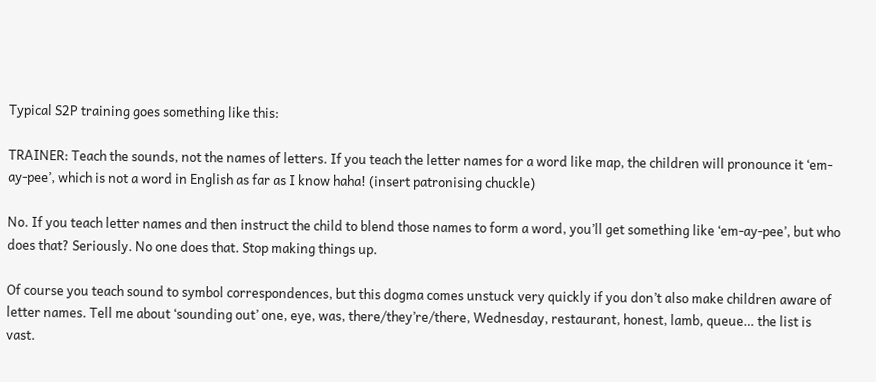Typical S2P training goes something like this:

TRAINER: Teach the sounds, not the names of letters. If you teach the letter names for a word like map, the children will pronounce it ‘em-ay-pee’, which is not a word in English as far as I know haha! (insert patronising chuckle)

No. If you teach letter names and then instruct the child to blend those names to form a word, you’ll get something like ‘em-ay-pee’, but who does that? Seriously. No one does that. Stop making things up.

Of course you teach sound to symbol correspondences, but this dogma comes unstuck very quickly if you don’t also make children aware of letter names. Tell me about ‘sounding out’ one, eye, was, there/they’re/there, Wednesday, restaurant, honest, lamb, queue… the list is vast.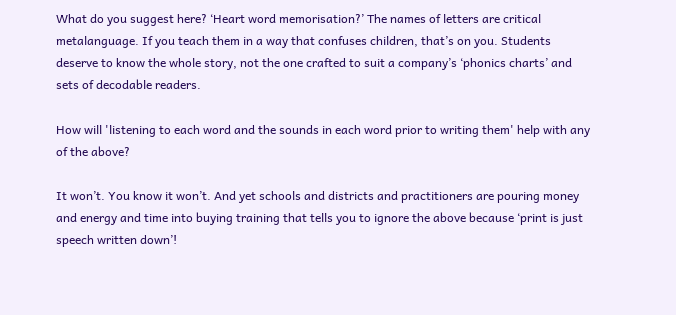What do you suggest here? ‘Heart word memorisation?’ The names of letters are critical metalanguage. If you teach them in a way that confuses children, that’s on you. Students deserve to know the whole story, not the one crafted to suit a company’s ‘phonics charts’ and sets of decodable readers.

How will 'listening to each word and the sounds in each word prior to writing them' help with any of the above?

It won’t. You know it won’t. And yet schools and districts and practitioners are pouring money and energy and time into buying training that tells you to ignore the above because ‘print is just speech written down’!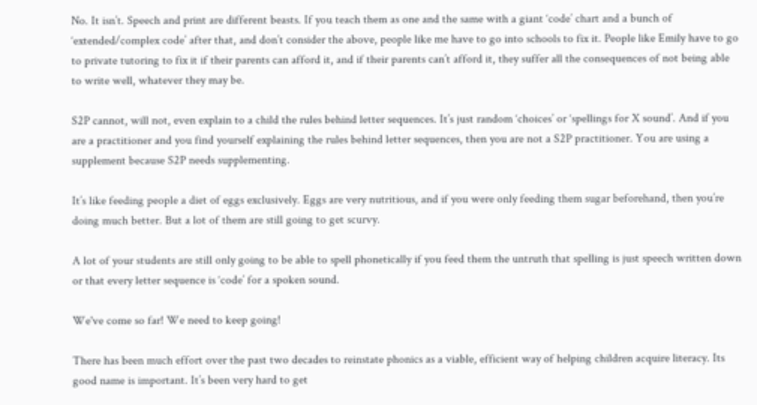No. It isn’t. Speech and print are different beasts. If you teach them as one and the same with a giant ‘code’ chart and a bunch of ‘extended/complex code’ after that, and don’t consider the above, people like me have to go into schools to fix it. People like Emily have to go to private tutoring to fix it if their parents can afford it, and if their parents can’t afford it, they suffer all the consequences of not being able to write well, whatever they may be.

S2P cannot, will not, even explain to a child the rules behind letter sequences. It’s just random ‘choices’ or ‘spellings for X sound’. And if you are a practitioner and you find yourself explaining the rules behind letter sequences, then you are not a S2P practitioner. You are using a supplement because S2P needs supplementing.

It’s like feeding people a diet of eggs exclusively. Eggs are very nutritious, and if you were only feeding them sugar beforehand, then you’re doing much better. But a lot of them are still going to get scurvy.

A lot of your students are still only going to be able to spell phonetically if you feed them the untruth that spelling is just speech written down or that every letter sequence is ‘code’ for a spoken sound.

We've come so far! We need to keep going!

There has been much effort over the past two decades to reinstate phonics as a viable, efficient way of helping children acquire literacy. Its good name is important. It’s been very hard to get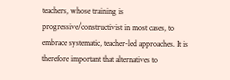teachers, whose training is progressive/constructivist in most cases, to embrace systematic, teacher-led approaches. It is therefore important that alternatives to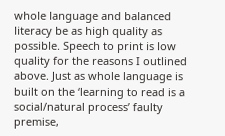whole language and balanced literacy be as high quality as possible. Speech to print is low quality for the reasons I outlined above. Just as whole language is built on the ‘learning to read is a social/natural process’ faulty premise,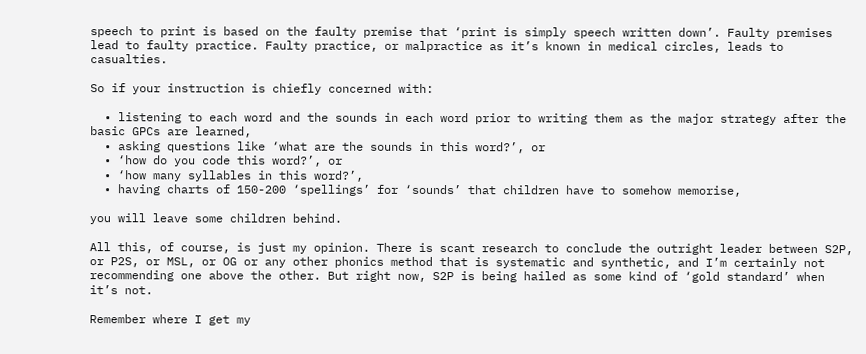speech to print is based on the faulty premise that ‘print is simply speech written down’. Faulty premises lead to faulty practice. Faulty practice, or malpractice as it’s known in medical circles, leads to casualties.

So if your instruction is chiefly concerned with:

  • listening to each word and the sounds in each word prior to writing them as the major strategy after the basic GPCs are learned,
  • asking questions like ‘what are the sounds in this word?’, or
  • ‘how do you code this word?’, or
  • ‘how many syllables in this word?’,
  • having charts of 150-200 ‘spellings’ for ‘sounds’ that children have to somehow memorise,

you will leave some children behind.

All this, of course, is just my opinion. There is scant research to conclude the outright leader between S2P, or P2S, or MSL, or OG or any other phonics method that is systematic and synthetic, and I’m certainly not recommending one above the other. But right now, S2P is being hailed as some kind of ‘gold standard’ when it’s not.

Remember where I get my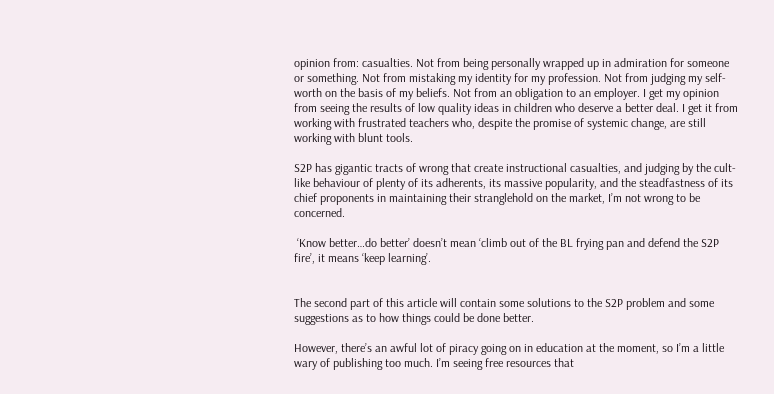opinion from: casualties. Not from being personally wrapped up in admiration for someone or something. Not from mistaking my identity for my profession. Not from judging my self-worth on the basis of my beliefs. Not from an obligation to an employer. I get my opinion from seeing the results of low quality ideas in children who deserve a better deal. I get it from working with frustrated teachers who, despite the promise of systemic change, are still working with blunt tools.

S2P has gigantic tracts of wrong that create instructional casualties, and judging by the cult-like behaviour of plenty of its adherents, its massive popularity, and the steadfastness of its chief proponents in maintaining their stranglehold on the market, I’m not wrong to be concerned.

 ‘Know better…do better’ doesn’t mean ‘climb out of the BL frying pan and defend the S2P fire’, it means ‘keep learning’.


The second part of this article will contain some solutions to the S2P problem and some suggestions as to how things could be done better.

However, there’s an awful lot of piracy going on in education at the moment, so I’m a little wary of publishing too much. I’m seeing free resources that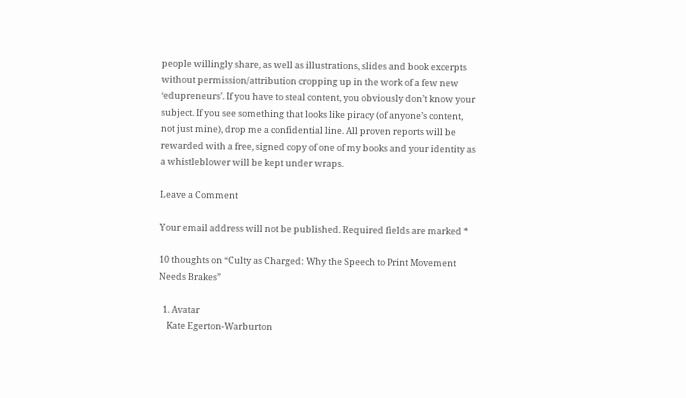people willingly share, as well as illustrations, slides and book excerpts without permission/attribution cropping up in the work of a few new ‘edupreneurs’. If you have to steal content, you obviously don’t know your subject. If you see something that looks like piracy (of anyone’s content, not just mine), drop me a confidential line. All proven reports will be rewarded with a free, signed copy of one of my books and your identity as a whistleblower will be kept under wraps.

Leave a Comment

Your email address will not be published. Required fields are marked *

10 thoughts on “Culty as Charged: Why the Speech to Print Movement Needs Brakes”

  1. Avatar
    Kate Egerton-Warburton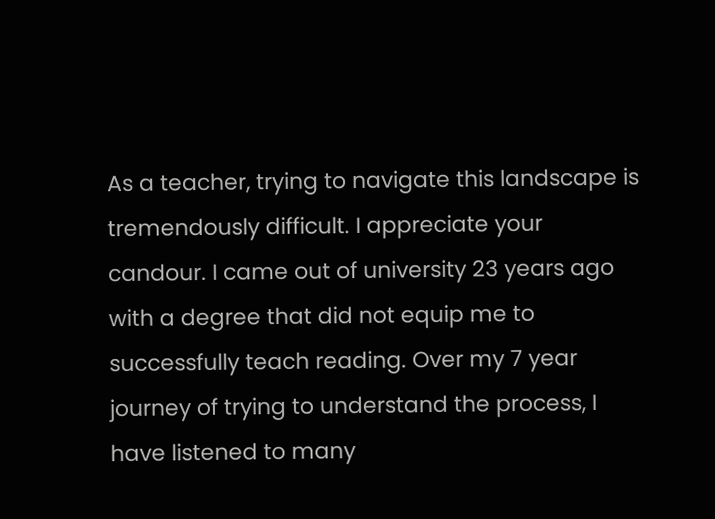As a teacher, trying to navigate this landscape is tremendously difficult. I appreciate your candour. I came out of university 23 years ago with a degree that did not equip me to successfully teach reading. Over my 7 year journey of trying to understand the process, I have listened to many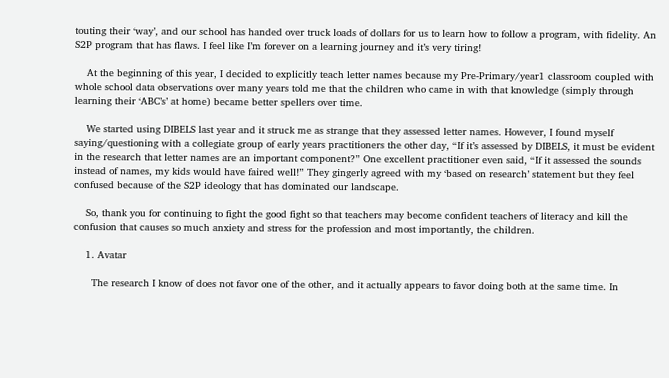touting their ‘way’, and our school has handed over truck loads of dollars for us to learn how to follow a program, with fidelity. An S2P program that has flaws. I feel like I’m forever on a learning journey and it’s very tiring!

    At the beginning of this year, I decided to explicitly teach letter names because my Pre-Primary/year1 classroom coupled with whole school data observations over many years told me that the children who came in with that knowledge (simply through learning their ‘ABC’s’ at home) became better spellers over time.

    We started using DIBELS last year and it struck me as strange that they assessed letter names. However, I found myself saying/questioning with a collegiate group of early years practitioners the other day, “If it’s assessed by DIBELS, it must be evident in the research that letter names are an important component?” One excellent practitioner even said, “If it assessed the sounds instead of names, my kids would have faired well!” They gingerly agreed with my ‘based on research’ statement but they feel confused because of the S2P ideology that has dominated our landscape.

    So, thank you for continuing to fight the good fight so that teachers may become confident teachers of literacy and kill the confusion that causes so much anxiety and stress for the profession and most importantly, the children.

    1. Avatar

      The research I know of does not favor one of the other, and it actually appears to favor doing both at the same time. In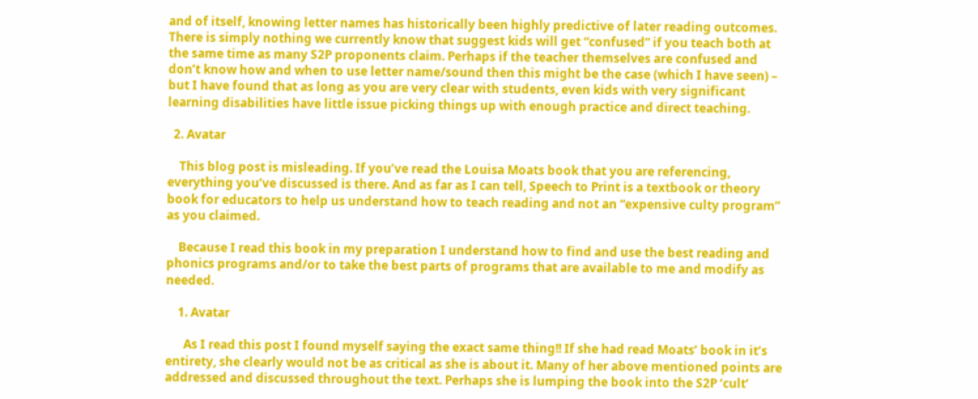and of itself, knowing letter names has historically been highly predictive of later reading outcomes. There is simply nothing we currently know that suggest kids will get “confused” if you teach both at the same time as many S2P proponents claim. Perhaps if the teacher themselves are confused and don’t know how and when to use letter name/sound then this might be the case (which I have seen) – but I have found that as long as you are very clear with students, even kids with very significant learning disabilities have little issue picking things up with enough practice and direct teaching.

  2. Avatar

    This blog post is misleading. If you’ve read the Louisa Moats book that you are referencing, everything you’ve discussed is there. And as far as I can tell, Speech to Print is a textbook or theory book for educators to help us understand how to teach reading and not an “expensive culty program” as you claimed.

    Because I read this book in my preparation I understand how to find and use the best reading and phonics programs and/or to take the best parts of programs that are available to me and modify as needed.

    1. Avatar

      As I read this post I found myself saying the exact same thing!! If she had read Moats’ book in it’s entirety, she clearly would not be as critical as she is about it. Many of her above mentioned points are addressed and discussed throughout the text. Perhaps she is lumping the book into the S2P ‘cult’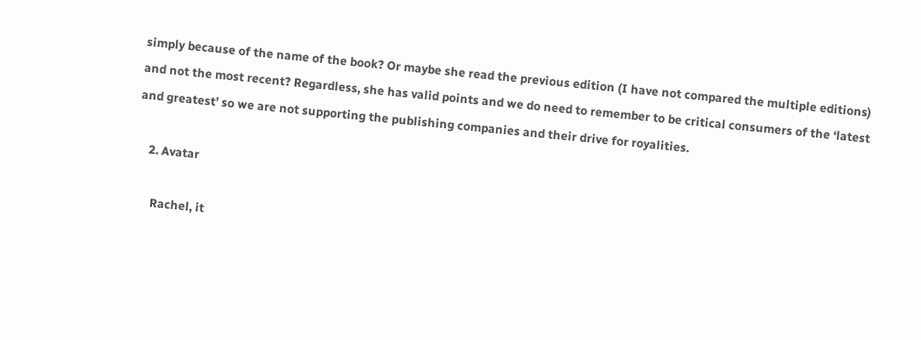simply because of the name of the book? Or maybe she read the previous edition (I have not compared the multiple editions) and not the most recent? Regardless, she has valid points and we do need to remember to be critical consumers of the ‘latest and greatest’ so we are not supporting the publishing companies and their drive for royalities.

    2. Avatar

      Rachel, it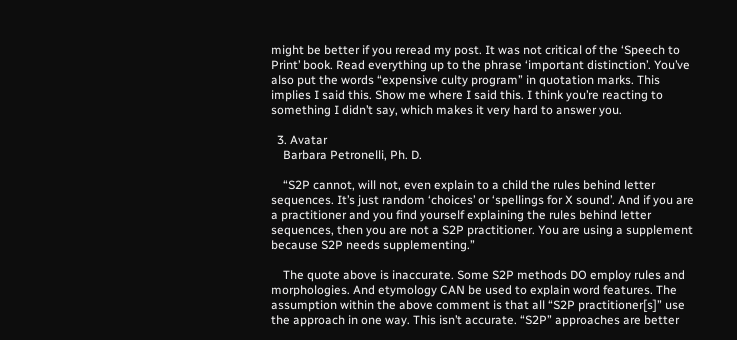might be better if you reread my post. It was not critical of the ‘Speech to Print’ book. Read everything up to the phrase ‘important distinction’. You’ve also put the words “expensive culty program” in quotation marks. This implies I said this. Show me where I said this. I think you’re reacting to something I didn’t say, which makes it very hard to answer you.

  3. Avatar
    Barbara Petronelli, Ph. D.

    “S2P cannot, will not, even explain to a child the rules behind letter sequences. It’s just random ‘choices’ or ‘spellings for X sound’. And if you are a practitioner and you find yourself explaining the rules behind letter sequences, then you are not a S2P practitioner. You are using a supplement because S2P needs supplementing.”

    The quote above is inaccurate. Some S2P methods DO employ rules and morphologies. And etymology CAN be used to explain word features. The assumption within the above comment is that all “S2P practitioner[s]” use the approach in one way. This isn’t accurate. “S2P” approaches are better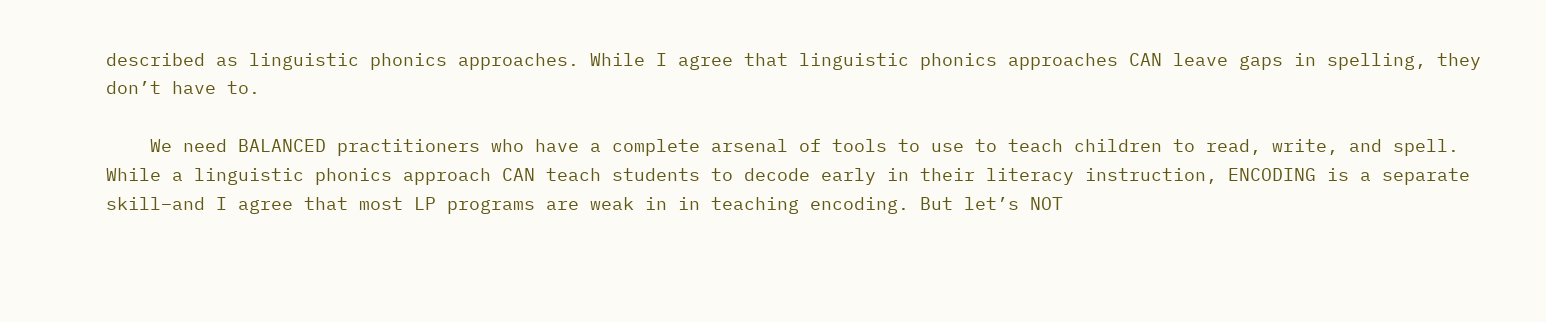described as linguistic phonics approaches. While I agree that linguistic phonics approaches CAN leave gaps in spelling, they don’t have to.

    We need BALANCED practitioners who have a complete arsenal of tools to use to teach children to read, write, and spell. While a linguistic phonics approach CAN teach students to decode early in their literacy instruction, ENCODING is a separate skill–and I agree that most LP programs are weak in in teaching encoding. But let’s NOT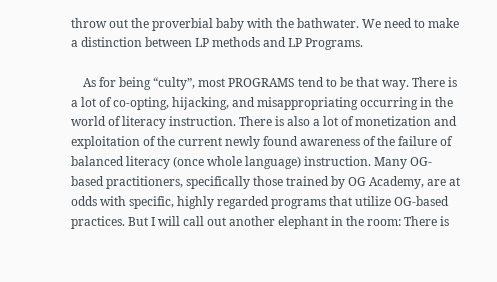throw out the proverbial baby with the bathwater. We need to make a distinction between LP methods and LP Programs.

    As for being “culty”, most PROGRAMS tend to be that way. There is a lot of co-opting, hijacking, and misappropriating occurring in the world of literacy instruction. There is also a lot of monetization and exploitation of the current newly found awareness of the failure of balanced literacy (once whole language) instruction. Many OG-based practitioners, specifically those trained by OG Academy, are at odds with specific, highly regarded programs that utilize OG-based practices. But I will call out another elephant in the room: There is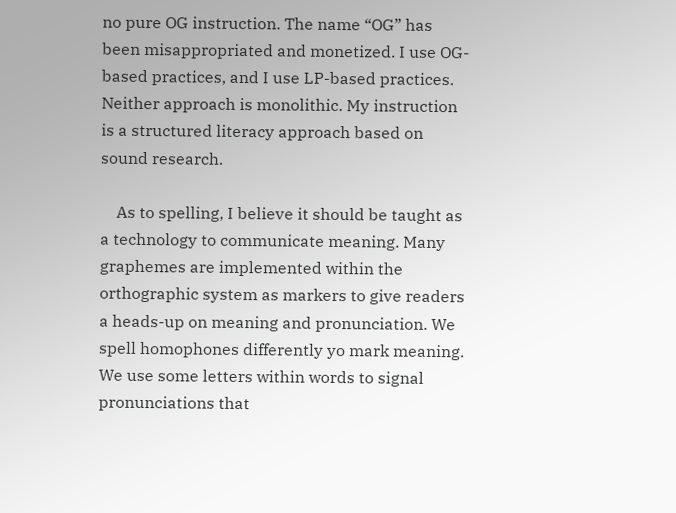no pure OG instruction. The name “OG” has been misappropriated and monetized. I use OG-based practices, and I use LP-based practices. Neither approach is monolithic. My instruction is a structured literacy approach based on sound research.

    As to spelling, I believe it should be taught as a technology to communicate meaning. Many graphemes are implemented within the orthographic system as markers to give readers a heads-up on meaning and pronunciation. We spell homophones differently yo mark meaning. We use some letters within words to signal pronunciations that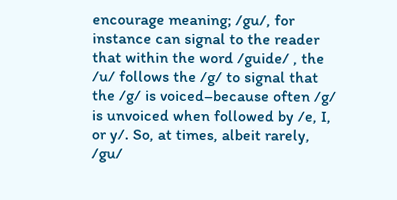encourage meaning; /gu/, for instance can signal to the reader that within the word /guide/ , the /u/ follows the /g/ to signal that the /g/ is voiced–because often /g/ is unvoiced when followed by /e, I, or y/. So, at times, albeit rarely, /gu/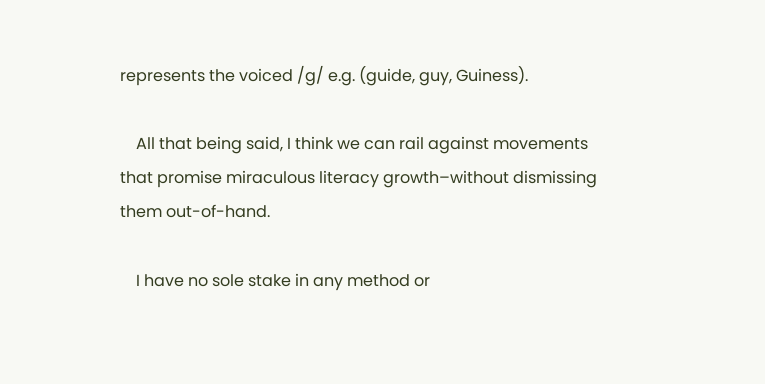represents the voiced /g/ e.g. (guide, guy, Guiness).

    All that being said, I think we can rail against movements that promise miraculous literacy growth–without dismissing them out-of-hand.

    I have no sole stake in any method or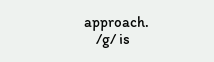approach.
    /g/ is